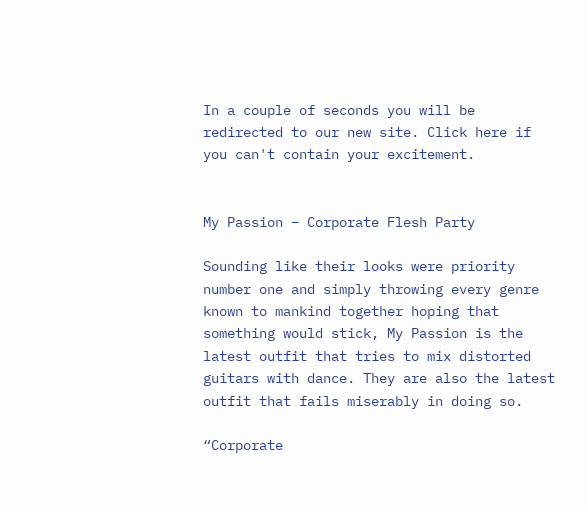In a couple of seconds you will be redirected to our new site. Click here if you can't contain your excitement.


My Passion – Corporate Flesh Party

Sounding like their looks were priority number one and simply throwing every genre known to mankind together hoping that something would stick, My Passion is the latest outfit that tries to mix distorted guitars with dance. They are also the latest outfit that fails miserably in doing so.

“Corporate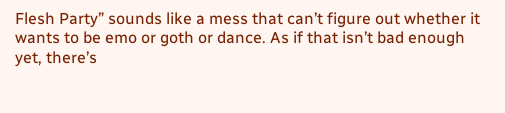Flesh Party” sounds like a mess that can’t figure out whether it wants to be emo or goth or dance. As if that isn’t bad enough yet, there’s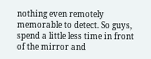nothing even remotely memorable to detect. So guys, spend a little less time in front of the mirror and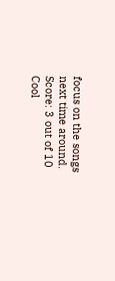focus on the songs next time around.
Score: 3 out of 10
Cool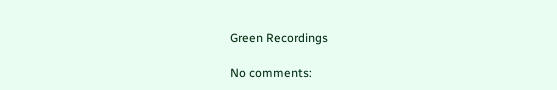Green Recordings

No comments: